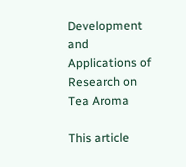Development and Applications of Research on Tea Aroma

This article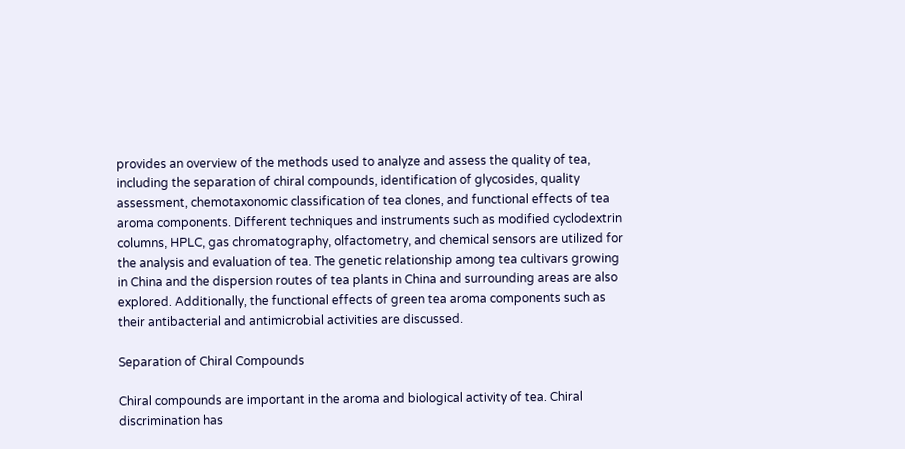provides an overview of the methods used to analyze and assess the quality of tea, including the separation of chiral compounds, identification of glycosides, quality assessment, chemotaxonomic classification of tea clones, and functional effects of tea aroma components. Different techniques and instruments such as modified cyclodextrin columns, HPLC, gas chromatography, olfactometry, and chemical sensors are utilized for the analysis and evaluation of tea. The genetic relationship among tea cultivars growing in China and the dispersion routes of tea plants in China and surrounding areas are also explored. Additionally, the functional effects of green tea aroma components such as their antibacterial and antimicrobial activities are discussed.

Separation of Chiral Compounds

Chiral compounds are important in the aroma and biological activity of tea. Chiral discrimination has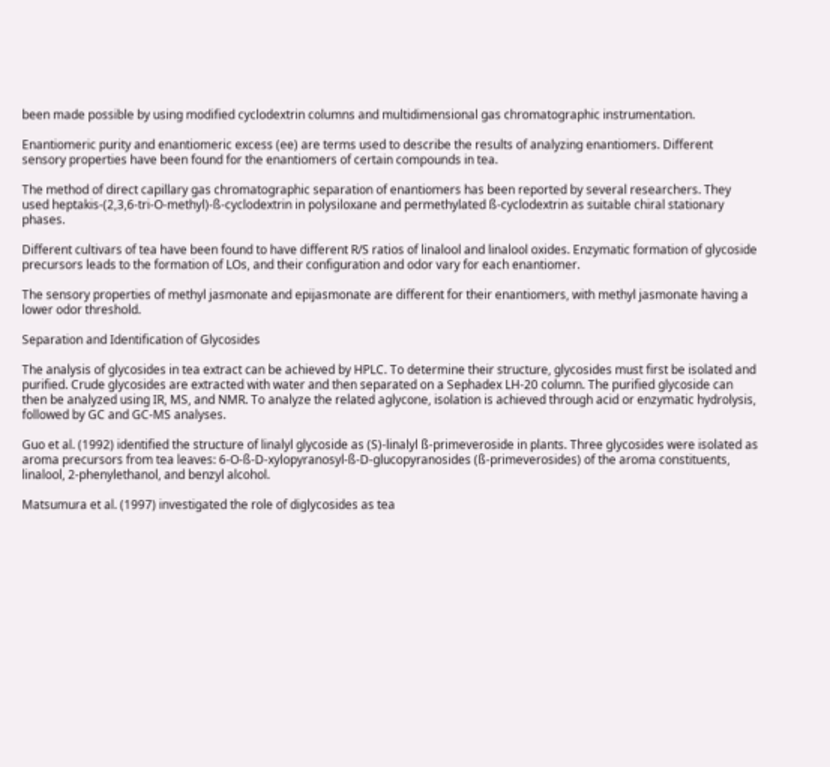been made possible by using modified cyclodextrin columns and multidimensional gas chromatographic instrumentation.

Enantiomeric purity and enantiomeric excess (ee) are terms used to describe the results of analyzing enantiomers. Different sensory properties have been found for the enantiomers of certain compounds in tea.

The method of direct capillary gas chromatographic separation of enantiomers has been reported by several researchers. They used heptakis-(2,3,6-tri-O-methyl)-ß-cyclodextrin in polysiloxane and permethylated ß-cyclodextrin as suitable chiral stationary phases.

Different cultivars of tea have been found to have different R/S ratios of linalool and linalool oxides. Enzymatic formation of glycoside precursors leads to the formation of LOs, and their configuration and odor vary for each enantiomer.

The sensory properties of methyl jasmonate and epijasmonate are different for their enantiomers, with methyl jasmonate having a lower odor threshold.

Separation and Identification of Glycosides

The analysis of glycosides in tea extract can be achieved by HPLC. To determine their structure, glycosides must first be isolated and purified. Crude glycosides are extracted with water and then separated on a Sephadex LH-20 column. The purified glycoside can then be analyzed using IR, MS, and NMR. To analyze the related aglycone, isolation is achieved through acid or enzymatic hydrolysis, followed by GC and GC-MS analyses.

Guo et al. (1992) identified the structure of linalyl glycoside as (S)-linalyl ß-primeveroside in plants. Three glycosides were isolated as aroma precursors from tea leaves: 6-O-ß-D-xylopyranosyl-ß-D-glucopyranosides (ß-primeverosides) of the aroma constituents, linalool, 2-phenylethanol, and benzyl alcohol.

Matsumura et al. (1997) investigated the role of diglycosides as tea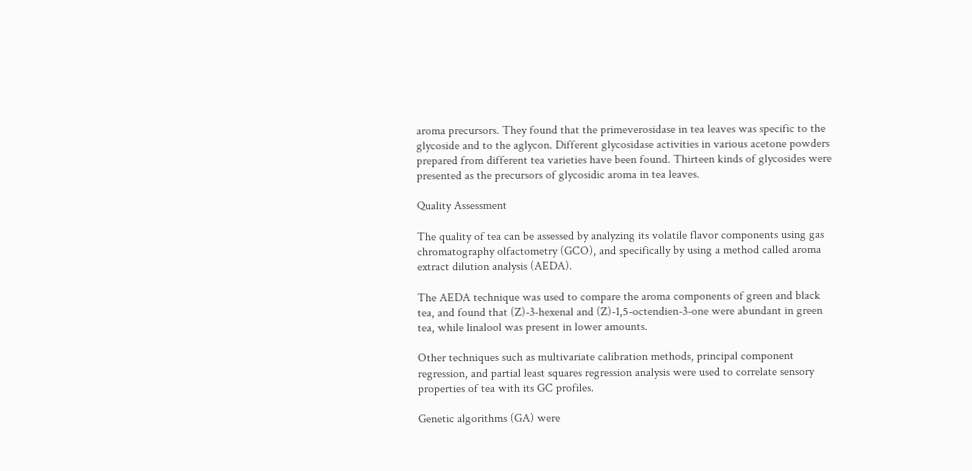aroma precursors. They found that the primeverosidase in tea leaves was specific to the glycoside and to the aglycon. Different glycosidase activities in various acetone powders prepared from different tea varieties have been found. Thirteen kinds of glycosides were presented as the precursors of glycosidic aroma in tea leaves.

Quality Assessment

The quality of tea can be assessed by analyzing its volatile flavor components using gas chromatography olfactometry (GCO), and specifically by using a method called aroma extract dilution analysis (AEDA).

The AEDA technique was used to compare the aroma components of green and black tea, and found that (Z)-3-hexenal and (Z)-1,5-octendien-3-one were abundant in green tea, while linalool was present in lower amounts.

Other techniques such as multivariate calibration methods, principal component regression, and partial least squares regression analysis were used to correlate sensory properties of tea with its GC profiles.

Genetic algorithms (GA) were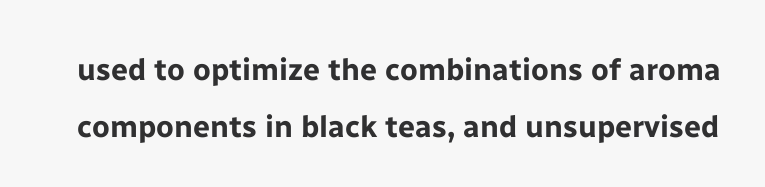used to optimize the combinations of aroma components in black teas, and unsupervised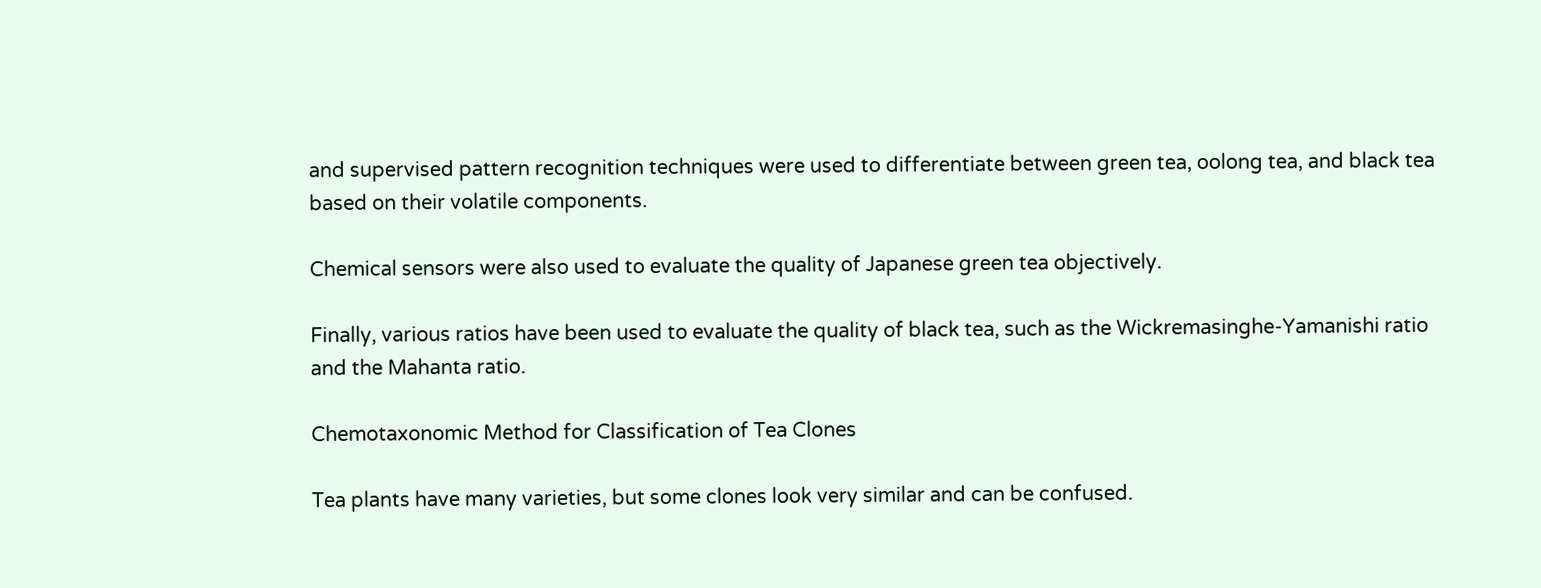and supervised pattern recognition techniques were used to differentiate between green tea, oolong tea, and black tea based on their volatile components.

Chemical sensors were also used to evaluate the quality of Japanese green tea objectively.

Finally, various ratios have been used to evaluate the quality of black tea, such as the Wickremasinghe-Yamanishi ratio and the Mahanta ratio.

Chemotaxonomic Method for Classification of Tea Clones

Tea plants have many varieties, but some clones look very similar and can be confused.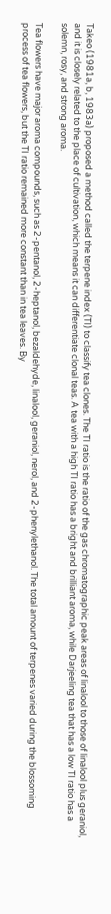Takeo (1981a, b, 1983a) proposed a method called the terpene index (TI) to classify tea clones. The TI ratio is the ratio of the gas chromatographic peak areas of linalool to those of linalool plus geraniol, and it is closely related to the place of cultivation, which means it can differentiate clonal teas. A tea with a high TI ratio has a bright and brilliant aroma, while Darjeeling tea that has a low TI ratio has a solemn, rosy, and strong aroma.

Tea flowers have major aroma compounds, such as 2-pentanol, 2-heptanol, bezaldehyde, linalool, geraniol, nerol, and 2-phenylethanol. The total amount of terpenes varied during the blossoming process of tea flowers, but the TI ratio remained more constant than in tea leaves. By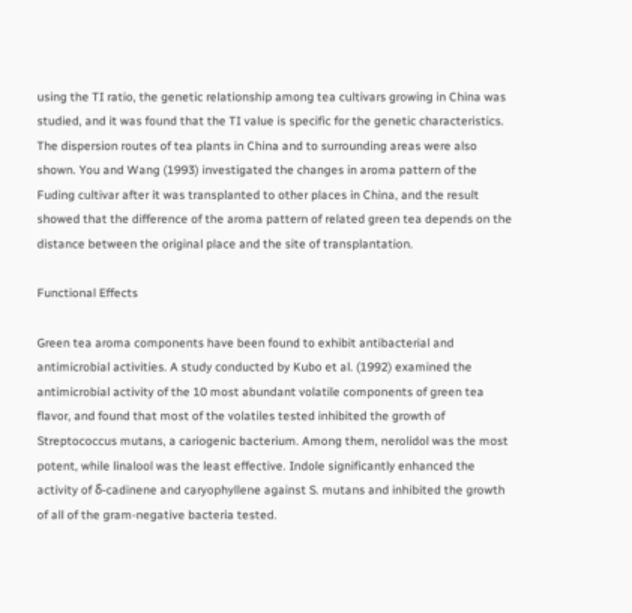using the TI ratio, the genetic relationship among tea cultivars growing in China was studied, and it was found that the TI value is specific for the genetic characteristics. The dispersion routes of tea plants in China and to surrounding areas were also shown. You and Wang (1993) investigated the changes in aroma pattern of the Fuding cultivar after it was transplanted to other places in China, and the result showed that the difference of the aroma pattern of related green tea depends on the distance between the original place and the site of transplantation.

Functional Effects

Green tea aroma components have been found to exhibit antibacterial and antimicrobial activities. A study conducted by Kubo et al. (1992) examined the antimicrobial activity of the 10 most abundant volatile components of green tea flavor, and found that most of the volatiles tested inhibited the growth of Streptococcus mutans, a cariogenic bacterium. Among them, nerolidol was the most potent, while linalool was the least effective. Indole significantly enhanced the activity of δ-cadinene and caryophyllene against S. mutans and inhibited the growth of all of the gram-negative bacteria tested.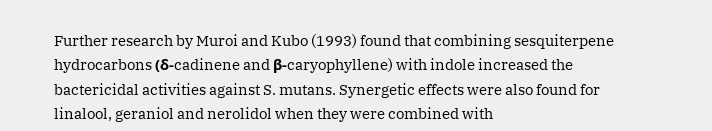Further research by Muroi and Kubo (1993) found that combining sesquiterpene hydrocarbons (δ-cadinene and β-caryophyllene) with indole increased the bactericidal activities against S. mutans. Synergetic effects were also found for linalool, geraniol and nerolidol when they were combined with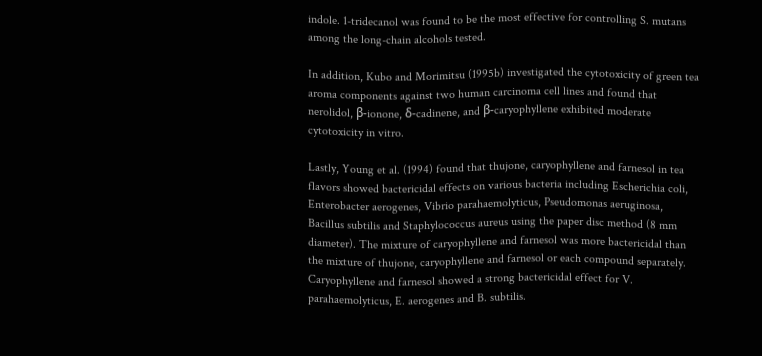indole. 1-tridecanol was found to be the most effective for controlling S. mutans among the long-chain alcohols tested.

In addition, Kubo and Morimitsu (1995b) investigated the cytotoxicity of green tea aroma components against two human carcinoma cell lines and found that nerolidol, β-ionone, δ-cadinene, and β-caryophyllene exhibited moderate cytotoxicity in vitro.

Lastly, Young et al. (1994) found that thujone, caryophyllene and farnesol in tea flavors showed bactericidal effects on various bacteria including Escherichia coli, Enterobacter aerogenes, Vibrio parahaemolyticus, Pseudomonas aeruginosa, Bacillus subtilis and Staphylococcus aureus using the paper disc method (8 mm diameter). The mixture of caryophyllene and farnesol was more bactericidal than the mixture of thujone, caryophyllene and farnesol or each compound separately. Caryophyllene and farnesol showed a strong bactericidal effect for V. parahaemolyticus, E. aerogenes and B. subtilis.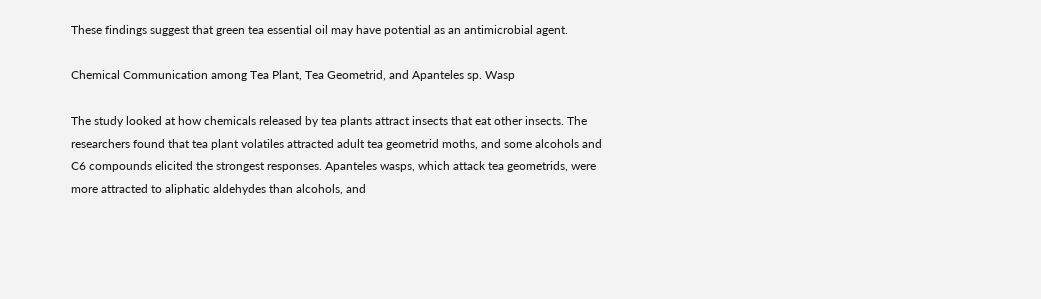These findings suggest that green tea essential oil may have potential as an antimicrobial agent.

Chemical Communication among Tea Plant, Tea Geometrid, and Apanteles sp. Wasp

The study looked at how chemicals released by tea plants attract insects that eat other insects. The researchers found that tea plant volatiles attracted adult tea geometrid moths, and some alcohols and C6 compounds elicited the strongest responses. Apanteles wasps, which attack tea geometrids, were more attracted to aliphatic aldehydes than alcohols, and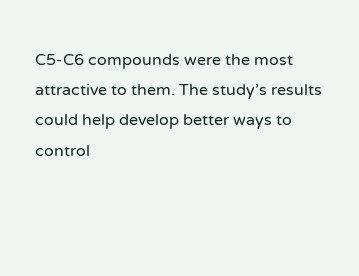C5-C6 compounds were the most attractive to them. The study’s results could help develop better ways to control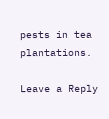pests in tea plantations.

Leave a Reply